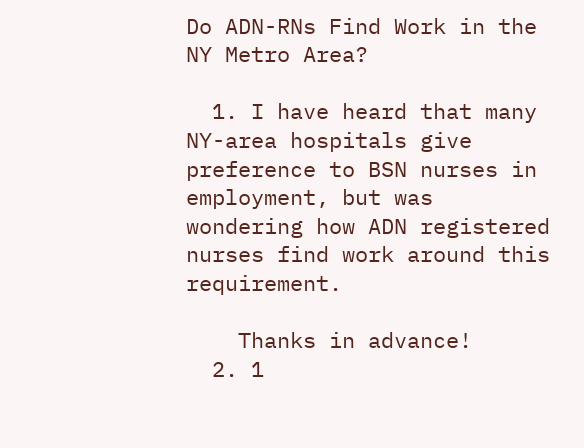Do ADN-RNs Find Work in the NY Metro Area?

  1. I have heard that many NY-area hospitals give preference to BSN nurses in employment, but was wondering how ADN registered nurses find work around this requirement.

    Thanks in advance!
  2. 1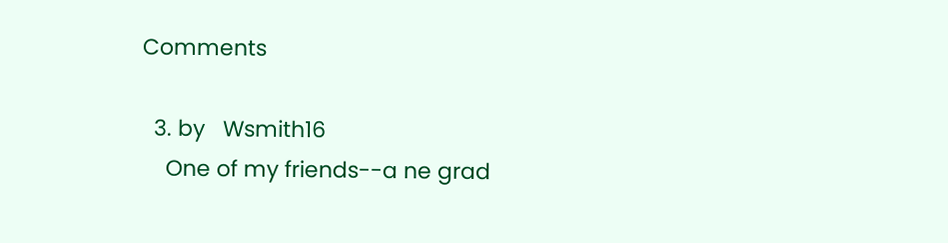Comments

  3. by   Wsmith16
    One of my friends--a ne grad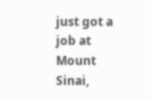just got a job at Mount Sinai,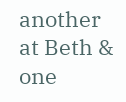another at Beth & one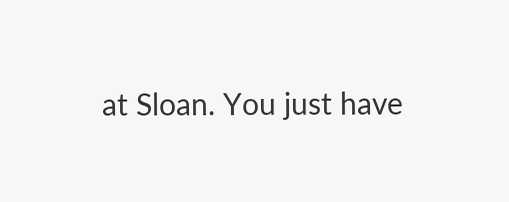at Sloan. You just have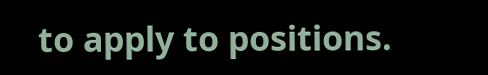to apply to positions.